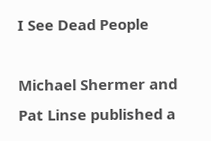I See Dead People

Michael Shermer and Pat Linse published a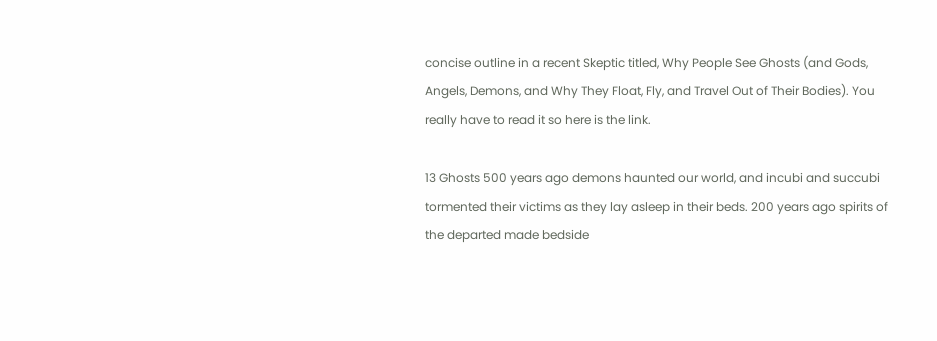concise outline in a recent Skeptic titled, Why People See Ghosts (and Gods, Angels, Demons, and Why They Float, Fly, and Travel Out of Their Bodies). You really have to read it so here is the link.

13 Ghosts 500 years ago demons haunted our world, and incubi and succubi tormented their victims as they lay asleep in their beds. 200 years ago spirits of the departed made bedside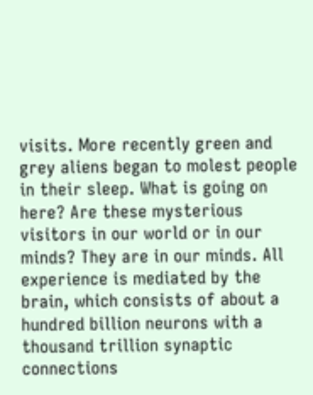visits. More recently green and grey aliens began to molest people in their sleep. What is going on here? Are these mysterious visitors in our world or in our minds? They are in our minds. All experience is mediated by the brain, which consists of about a hundred billion neurons with a thousand trillion synaptic connections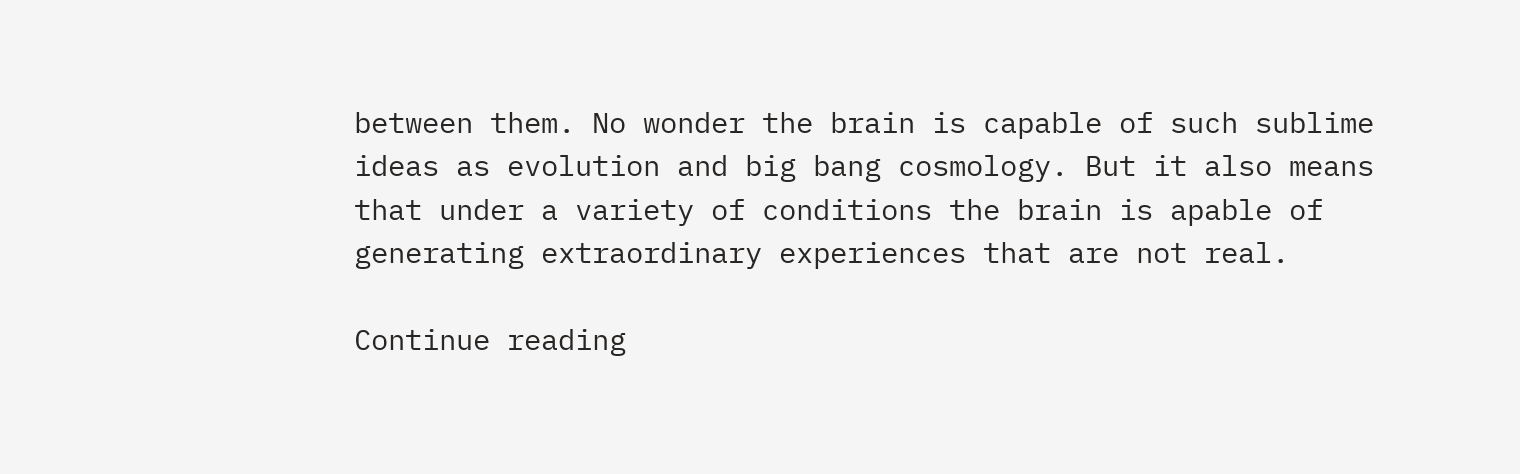between them. No wonder the brain is capable of such sublime ideas as evolution and big bang cosmology. But it also means that under a variety of conditions the brain is apable of generating extraordinary experiences that are not real.

Continue reading